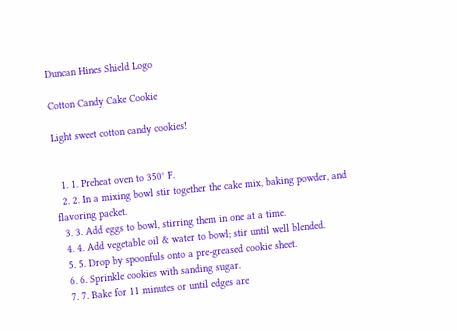Duncan Hines Shield Logo

Cotton Candy Cake Cookie

Light sweet cotton candy cookies!


  1. 1. Preheat oven to 350° F.
  2. 2. In a mixing bowl stir together the cake mix, baking powder, and flavoring packet.
  3. 3. Add eggs to bowl, stirring them in one at a time.
  4. 4. Add vegetable oil & water to bowl; stir until well blended.
  5. 5. Drop by spoonfuls onto a pre-greased cookie sheet.
  6. 6. Sprinkle cookies with sanding sugar.
  7. 7. Bake for 11 minutes or until edges are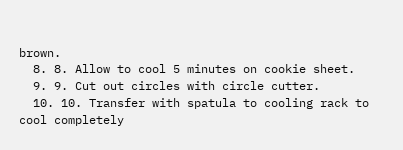brown.
  8. 8. Allow to cool 5 minutes on cookie sheet.
  9. 9. Cut out circles with circle cutter.
  10. 10. Transfer with spatula to cooling rack to cool completely